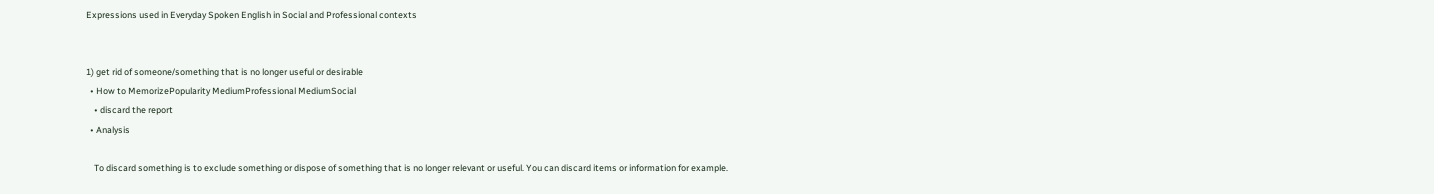Expressions used in Everyday Spoken English in Social and Professional contexts


1) get rid of someone/something that is no longer useful or desirable
  • How to MemorizePopularity MediumProfessional MediumSocial
    • discard the report
  • Analysis

    To discard something is to exclude something or dispose of something that is no longer relevant or useful. You can discard items or information for example.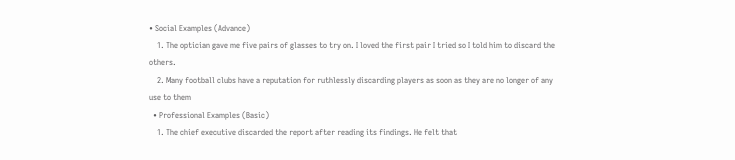• Social Examples (Advance)
    1. The optician gave me five pairs of glasses to try on. I loved the first pair I tried so I told him to discard the others.
    2. Many football clubs have a reputation for ruthlessly discarding players as soon as they are no longer of any use to them
  • Professional Examples (Basic)
    1. The chief executive discarded the report after reading its findings. He felt that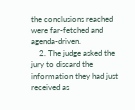the conclusions reached were far-fetched and agenda-driven.
    2. The judge asked the jury to discard the information they had just received as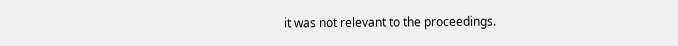it was not relevant to the proceedings.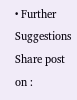• Further Suggestions
Share post on :